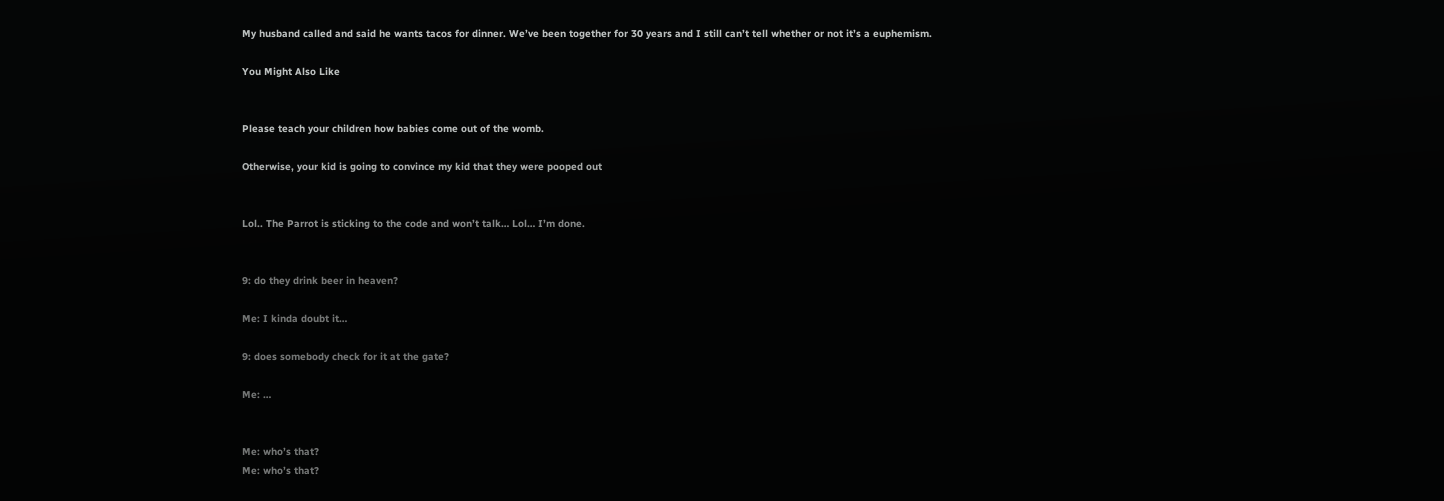My husband called and said he wants tacos for dinner. We’ve been together for 30 years and I still can’t tell whether or not it’s a euphemism.

You Might Also Like


Please teach your children how babies come out of the womb.

Otherwise, your kid is going to convince my kid that they were pooped out


Lol.. The Parrot is sticking to the code and won’t talk… Lol… I’m done.


9: do they drink beer in heaven?

Me: I kinda doubt it…

9: does somebody check for it at the gate?

Me: …


Me: who’s that?
Me: who’s that?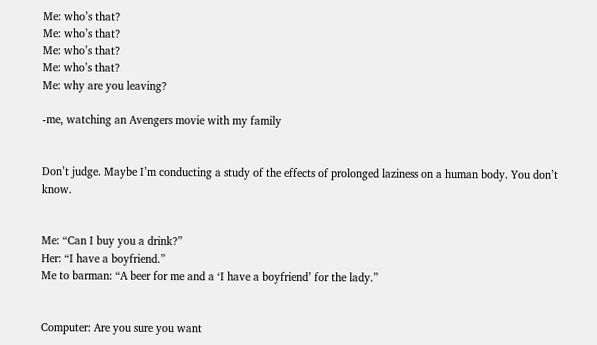Me: who’s that?
Me: who’s that?
Me: who’s that?
Me: who’s that?
Me: why are you leaving?

-me, watching an Avengers movie with my family


Don’t judge. Maybe I’m conducting a study of the effects of prolonged laziness on a human body. You don’t know.


Me: “Can I buy you a drink?”
Her: “I have a boyfriend.”
Me to barman: “A beer for me and a ‘I have a boyfriend’ for the lady.”


Computer: Are you sure you want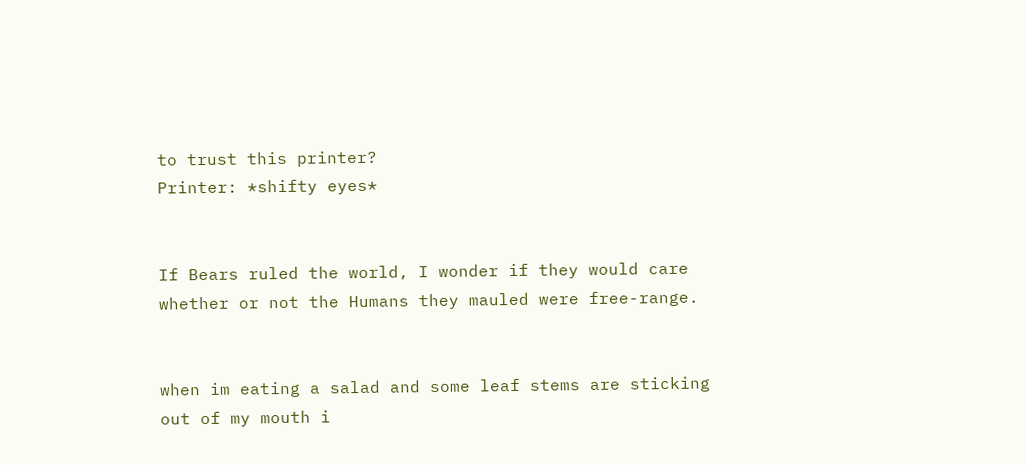to trust this printer?
Printer: *shifty eyes*


If Bears ruled the world, I wonder if they would care whether or not the Humans they mauled were free-range.


when im eating a salad and some leaf stems are sticking out of my mouth i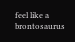feel like a brontosaurus